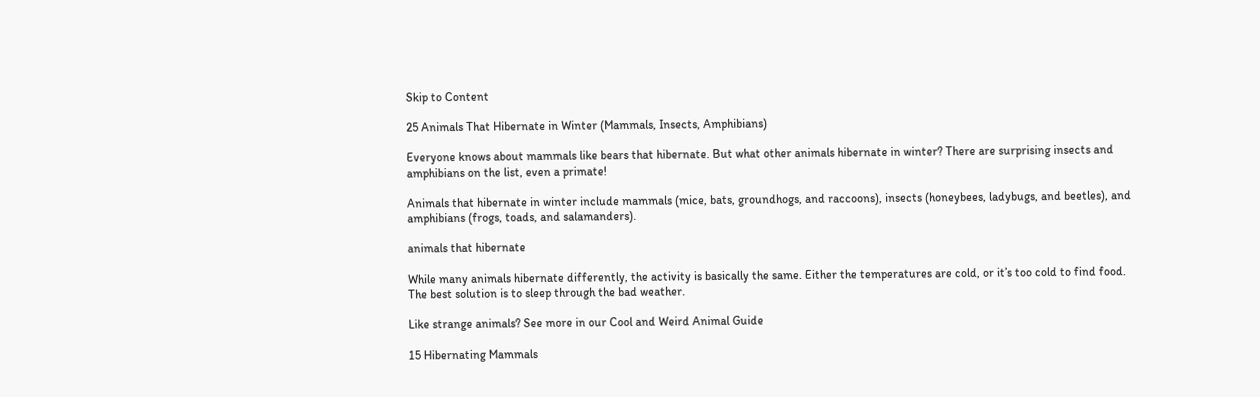Skip to Content

25 Animals That Hibernate in Winter (Mammals, Insects, Amphibians)

Everyone knows about mammals like bears that hibernate. But what other animals hibernate in winter? There are surprising insects and amphibians on the list, even a primate!

Animals that hibernate in winter include mammals (mice, bats, groundhogs, and raccoons), insects (honeybees, ladybugs, and beetles), and amphibians (frogs, toads, and salamanders).

animals that hibernate

While many animals hibernate differently, the activity is basically the same. Either the temperatures are cold, or it’s too cold to find food. The best solution is to sleep through the bad weather.

Like strange animals? See more in our Cool and Weird Animal Guide

15 Hibernating Mammals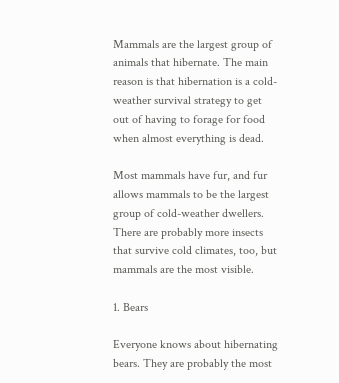Mammals are the largest group of animals that hibernate. The main reason is that hibernation is a cold-weather survival strategy to get out of having to forage for food when almost everything is dead.

Most mammals have fur, and fur allows mammals to be the largest group of cold-weather dwellers. There are probably more insects that survive cold climates, too, but mammals are the most visible.

1. Bears

Everyone knows about hibernating bears. They are probably the most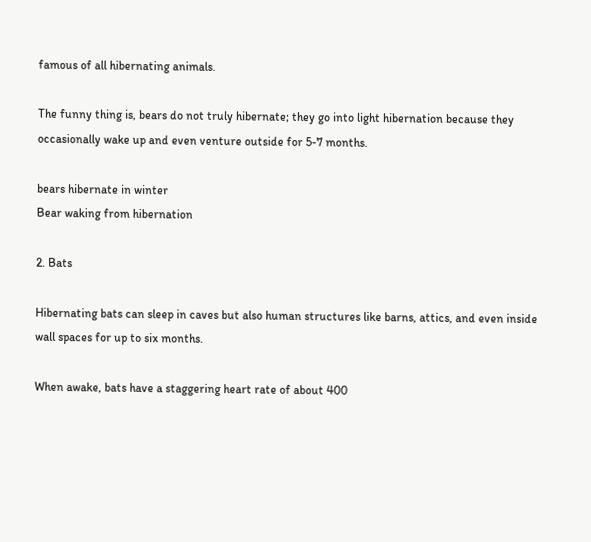famous of all hibernating animals.

The funny thing is, bears do not truly hibernate; they go into light hibernation because they occasionally wake up and even venture outside for 5-7 months.

bears hibernate in winter
Bear waking from hibernation

2. Bats

Hibernating bats can sleep in caves but also human structures like barns, attics, and even inside wall spaces for up to six months.

When awake, bats have a staggering heart rate of about 400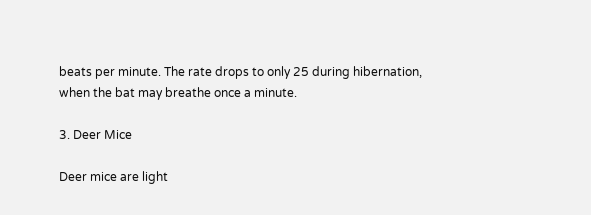beats per minute. The rate drops to only 25 during hibernation, when the bat may breathe once a minute.

3. Deer Mice

Deer mice are light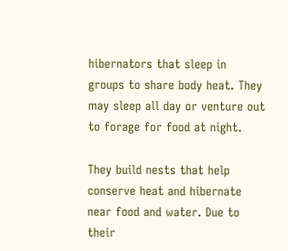hibernators that sleep in groups to share body heat. They may sleep all day or venture out to forage for food at night.

They build nests that help conserve heat and hibernate near food and water. Due to their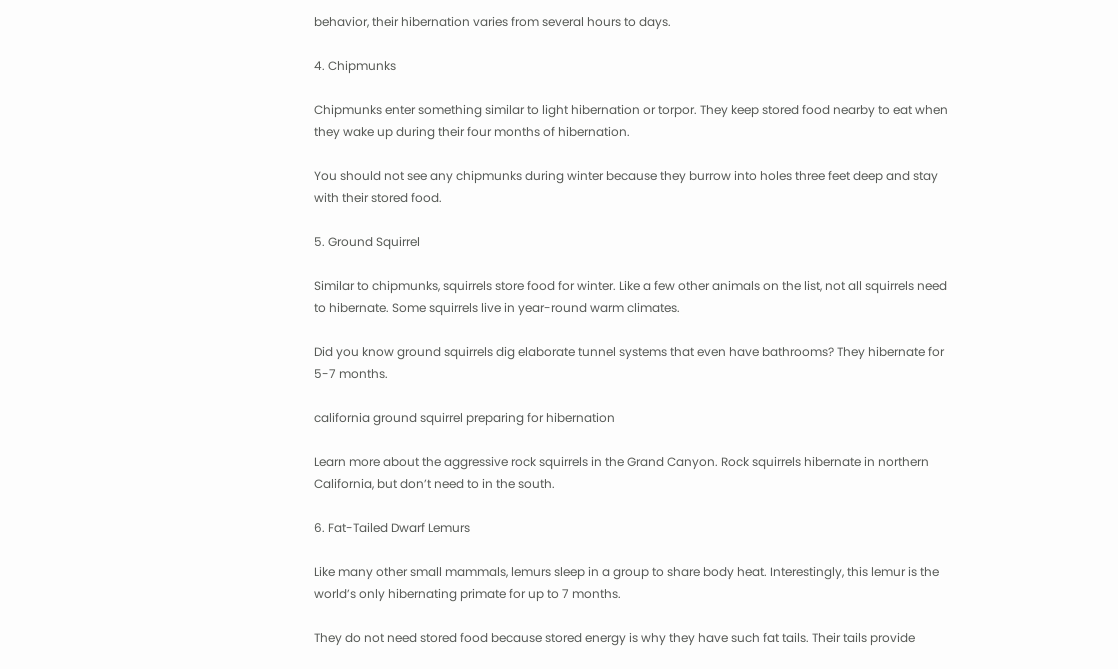behavior, their hibernation varies from several hours to days.

4. Chipmunks

Chipmunks enter something similar to light hibernation or torpor. They keep stored food nearby to eat when they wake up during their four months of hibernation.

You should not see any chipmunks during winter because they burrow into holes three feet deep and stay with their stored food.

5. Ground Squirrel

Similar to chipmunks, squirrels store food for winter. Like a few other animals on the list, not all squirrels need to hibernate. Some squirrels live in year-round warm climates.

Did you know ground squirrels dig elaborate tunnel systems that even have bathrooms? They hibernate for 5-7 months.

california ground squirrel preparing for hibernation

Learn more about the aggressive rock squirrels in the Grand Canyon. Rock squirrels hibernate in northern California, but don’t need to in the south.

6. Fat-Tailed Dwarf Lemurs

Like many other small mammals, lemurs sleep in a group to share body heat. Interestingly, this lemur is the world’s only hibernating primate for up to 7 months.

They do not need stored food because stored energy is why they have such fat tails. Their tails provide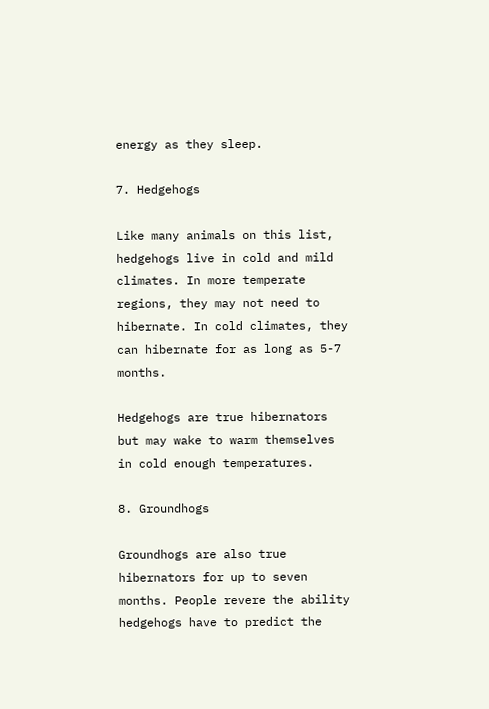energy as they sleep.

7. Hedgehogs

Like many animals on this list, hedgehogs live in cold and mild climates. In more temperate regions, they may not need to hibernate. In cold climates, they can hibernate for as long as 5-7 months.

Hedgehogs are true hibernators but may wake to warm themselves in cold enough temperatures.

8. Groundhogs

Groundhogs are also true hibernators for up to seven months. People revere the ability hedgehogs have to predict the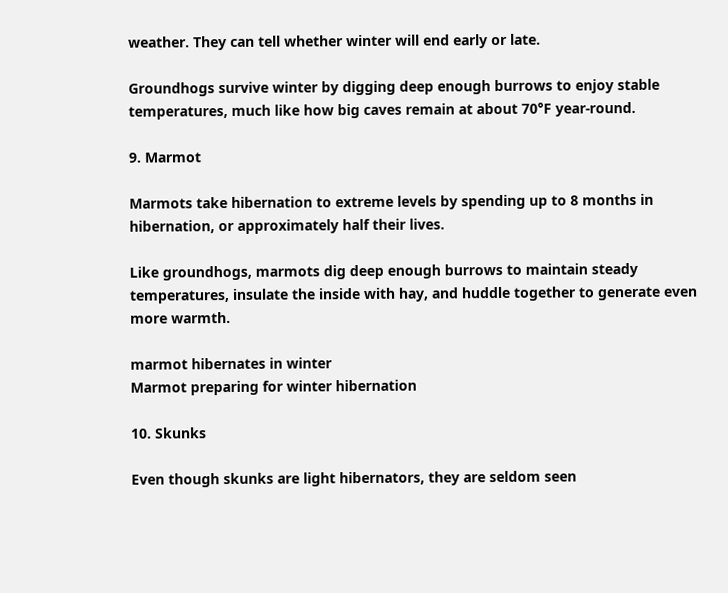weather. They can tell whether winter will end early or late.

Groundhogs survive winter by digging deep enough burrows to enjoy stable temperatures, much like how big caves remain at about 70°F year-round.

9. Marmot

Marmots take hibernation to extreme levels by spending up to 8 months in hibernation, or approximately half their lives.

Like groundhogs, marmots dig deep enough burrows to maintain steady temperatures, insulate the inside with hay, and huddle together to generate even more warmth.

marmot hibernates in winter
Marmot preparing for winter hibernation

10. Skunks

Even though skunks are light hibernators, they are seldom seen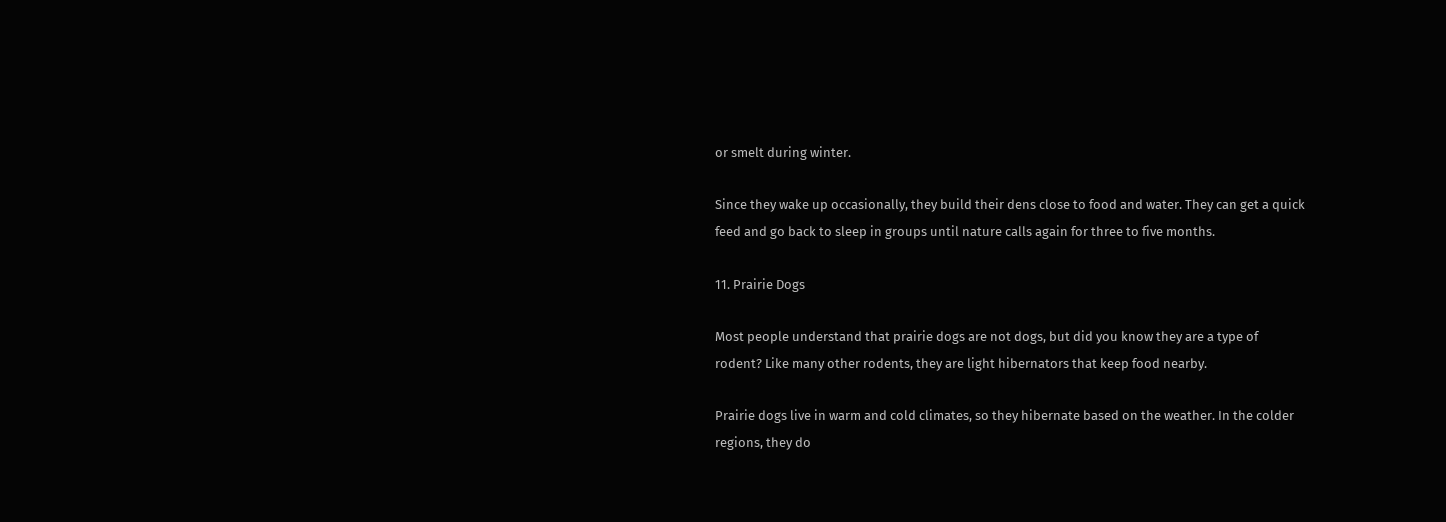or smelt during winter.

Since they wake up occasionally, they build their dens close to food and water. They can get a quick feed and go back to sleep in groups until nature calls again for three to five months.

11. Prairie Dogs

Most people understand that prairie dogs are not dogs, but did you know they are a type of rodent? Like many other rodents, they are light hibernators that keep food nearby.

Prairie dogs live in warm and cold climates, so they hibernate based on the weather. In the colder regions, they do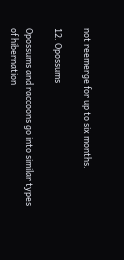not reemerge for up to six months.

12. Opossums

Opossums and raccoons go into similar types of hibernation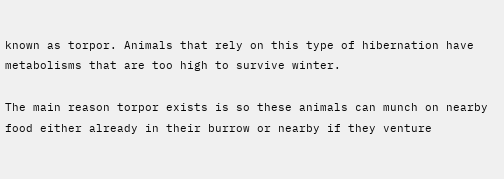known as torpor. Animals that rely on this type of hibernation have metabolisms that are too high to survive winter.

The main reason torpor exists is so these animals can munch on nearby food either already in their burrow or nearby if they venture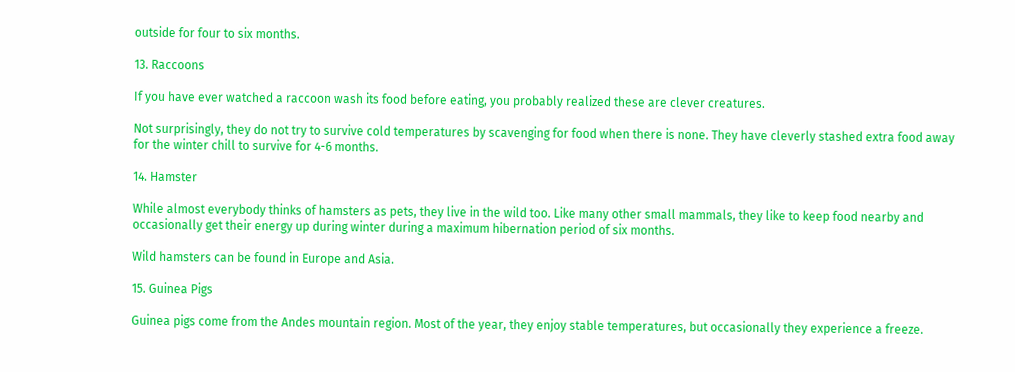outside for four to six months.

13. Raccoons

If you have ever watched a raccoon wash its food before eating, you probably realized these are clever creatures.

Not surprisingly, they do not try to survive cold temperatures by scavenging for food when there is none. They have cleverly stashed extra food away for the winter chill to survive for 4-6 months.

14. Hamster

While almost everybody thinks of hamsters as pets, they live in the wild too. Like many other small mammals, they like to keep food nearby and occasionally get their energy up during winter during a maximum hibernation period of six months.

Wild hamsters can be found in Europe and Asia.

15. Guinea Pigs

Guinea pigs come from the Andes mountain region. Most of the year, they enjoy stable temperatures, but occasionally they experience a freeze.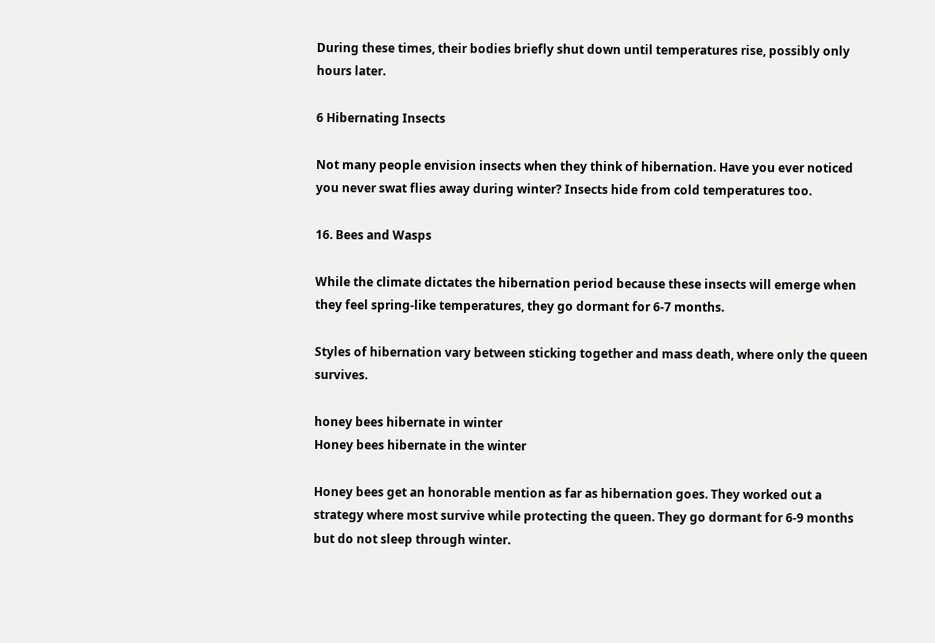During these times, their bodies briefly shut down until temperatures rise, possibly only hours later.

6 Hibernating Insects

Not many people envision insects when they think of hibernation. Have you ever noticed you never swat flies away during winter? Insects hide from cold temperatures too.

16. Bees and Wasps

While the climate dictates the hibernation period because these insects will emerge when they feel spring-like temperatures, they go dormant for 6-7 months.

Styles of hibernation vary between sticking together and mass death, where only the queen survives.

honey bees hibernate in winter
Honey bees hibernate in the winter

Honey bees get an honorable mention as far as hibernation goes. They worked out a strategy where most survive while protecting the queen. They go dormant for 6-9 months but do not sleep through winter.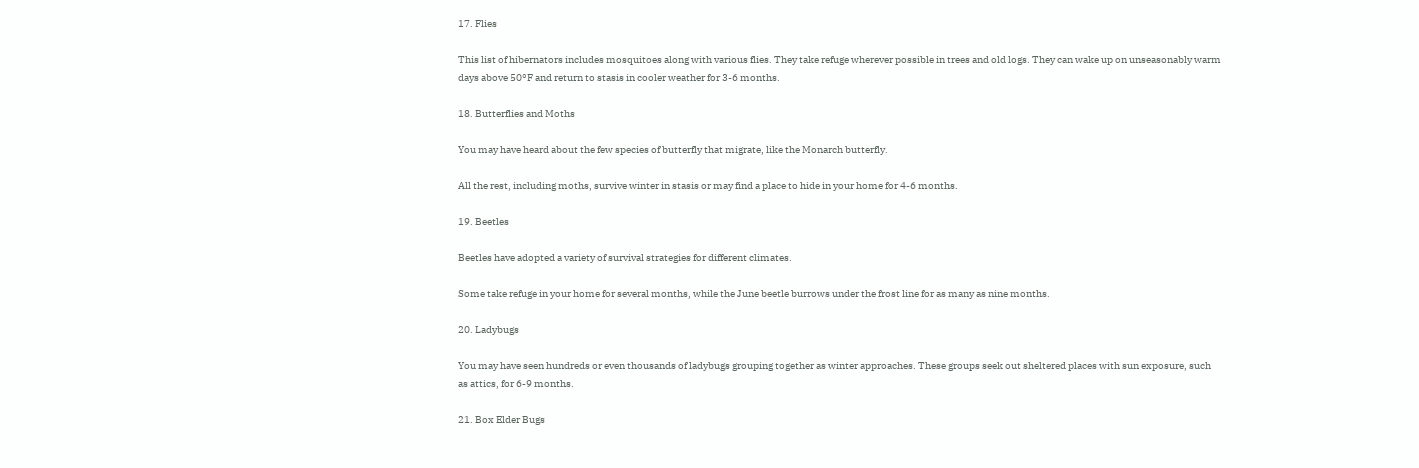17. Flies

This list of hibernators includes mosquitoes along with various flies. They take refuge wherever possible in trees and old logs. They can wake up on unseasonably warm days above 50°F and return to stasis in cooler weather for 3-6 months.

18. Butterflies and Moths

You may have heard about the few species of butterfly that migrate, like the Monarch butterfly.

All the rest, including moths, survive winter in stasis or may find a place to hide in your home for 4-6 months.

19. Beetles

Beetles have adopted a variety of survival strategies for different climates.

Some take refuge in your home for several months, while the June beetle burrows under the frost line for as many as nine months.

20. Ladybugs

You may have seen hundreds or even thousands of ladybugs grouping together as winter approaches. These groups seek out sheltered places with sun exposure, such as attics, for 6-9 months.

21. Box Elder Bugs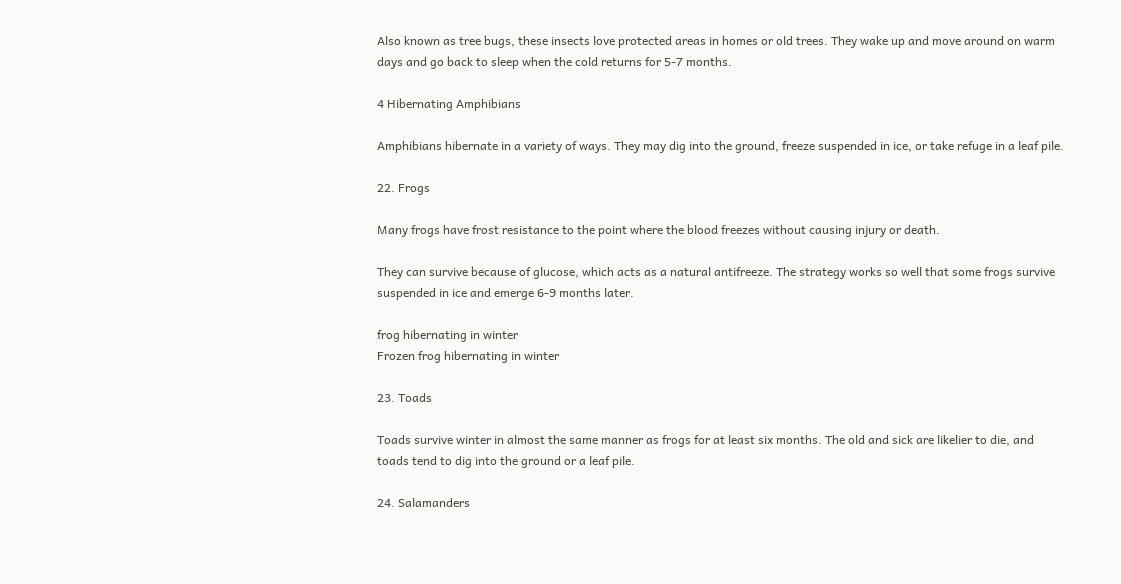Also known as tree bugs, these insects love protected areas in homes or old trees. They wake up and move around on warm days and go back to sleep when the cold returns for 5-7 months.

4 Hibernating Amphibians

Amphibians hibernate in a variety of ways. They may dig into the ground, freeze suspended in ice, or take refuge in a leaf pile.

22. Frogs

Many frogs have frost resistance to the point where the blood freezes without causing injury or death.

They can survive because of glucose, which acts as a natural antifreeze. The strategy works so well that some frogs survive suspended in ice and emerge 6-9 months later.

frog hibernating in winter
Frozen frog hibernating in winter

23. Toads

Toads survive winter in almost the same manner as frogs for at least six months. The old and sick are likelier to die, and toads tend to dig into the ground or a leaf pile.

24. Salamanders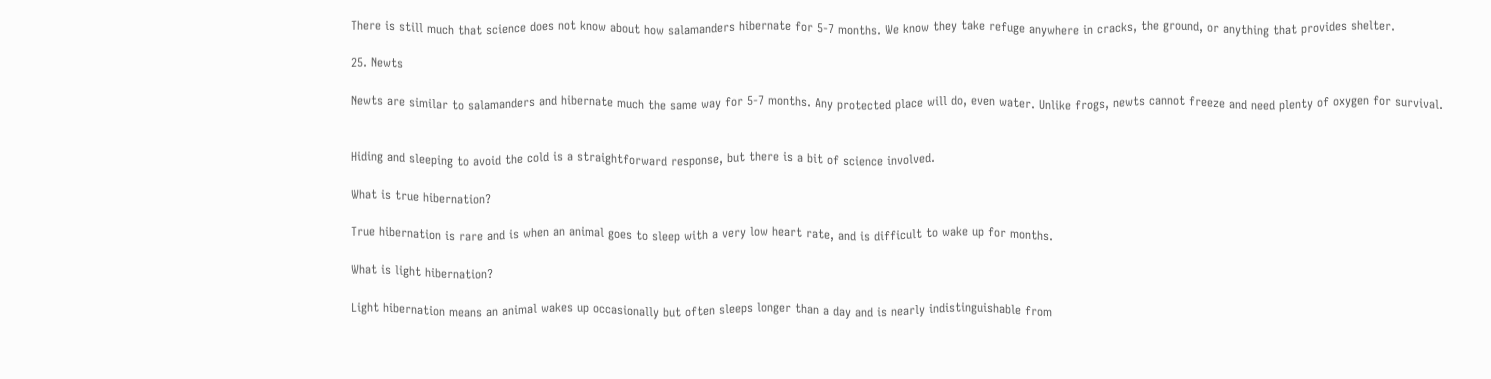There is still much that science does not know about how salamanders hibernate for 5-7 months. We know they take refuge anywhere in cracks, the ground, or anything that provides shelter.

25. Newts

Newts are similar to salamanders and hibernate much the same way for 5-7 months. Any protected place will do, even water. Unlike frogs, newts cannot freeze and need plenty of oxygen for survival.


Hiding and sleeping to avoid the cold is a straightforward response, but there is a bit of science involved.

What is true hibernation?

True hibernation is rare and is when an animal goes to sleep with a very low heart rate, and is difficult to wake up for months.

What is light hibernation?

Light hibernation means an animal wakes up occasionally but often sleeps longer than a day and is nearly indistinguishable from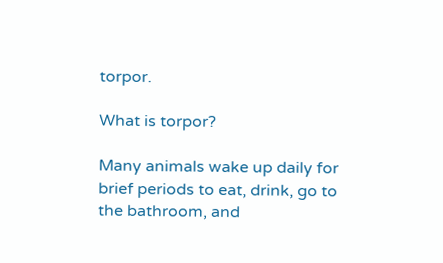torpor.

What is torpor?

Many animals wake up daily for brief periods to eat, drink, go to the bathroom, and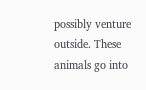possibly venture outside. These animals go into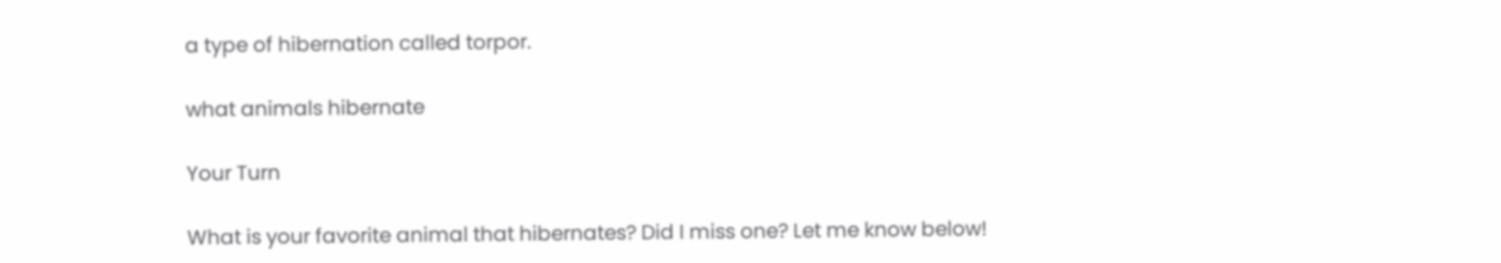a type of hibernation called torpor.

what animals hibernate

Your Turn

What is your favorite animal that hibernates? Did I miss one? Let me know below!